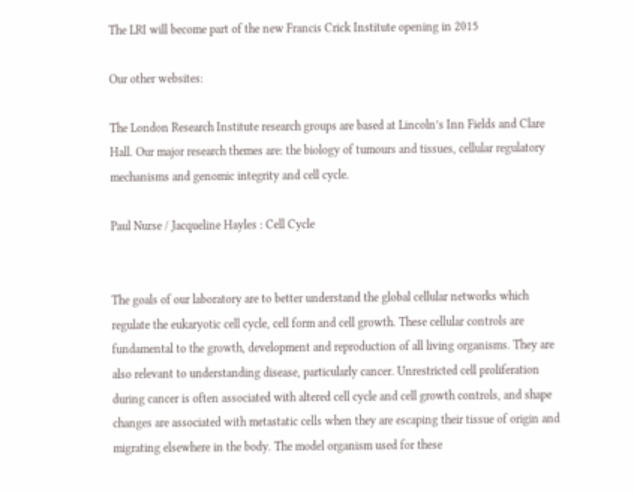The LRI will become part of the new Francis Crick Institute opening in 2015

Our other websites:

The London Research Institute research groups are based at Lincoln’s Inn Fields and Clare Hall. Our major research themes are: the biology of tumours and tissues, cellular regulatory mechanisms and genomic integrity and cell cycle.

Paul Nurse / Jacqueline Hayles : Cell Cycle


The goals of our laboratory are to better understand the global cellular networks which regulate the eukaryotic cell cycle, cell form and cell growth. These cellular controls are fundamental to the growth, development and reproduction of all living organisms. They are also relevant to understanding disease, particularly cancer. Unrestricted cell proliferation during cancer is often associated with altered cell cycle and cell growth controls, and shape changes are associated with metastatic cells when they are escaping their tissue of origin and migrating elsewhere in the body. The model organism used for these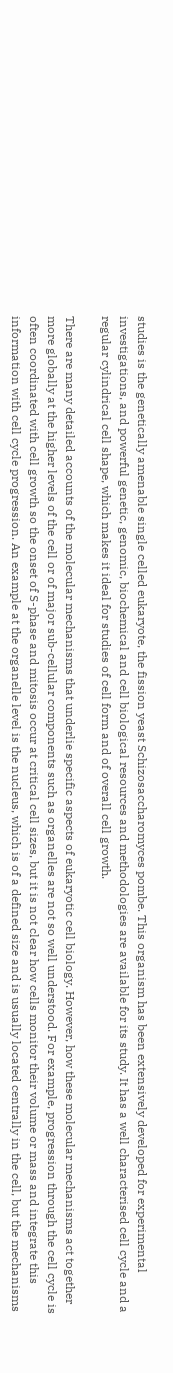studies is the genetically amenable single celled eukaryote, the fission yeast Schizosaccharomyces pombe. This organism has been extensively developed for experimental investigations, and powerful genetic, genomic, biochemical and cell biological resources and methodologies are available for its study. It has a well characterised cell cycle and a regular cylindrical cell shape, which makes it ideal for studies of cell form and of overall cell growth.

There are many detailed accounts of the molecular mechanisms that underlie specific aspects of eukaryotic cell biology. However, how these molecular mechanisms act together more globally at the higher levels of the cell or of major sub-cellular components such as organelles are not so well understood. For example, progression through the cell cycle is often coordinated with cell growth so the onset of S-phase and mitosis occur at critical cell sizes, but it is not clear how cells monitor their volume or mass and integrate this information with cell cycle progression. An example at the organelle level is the nucleus, which is of a defined size and is usually located centrally in the cell, but the mechanisms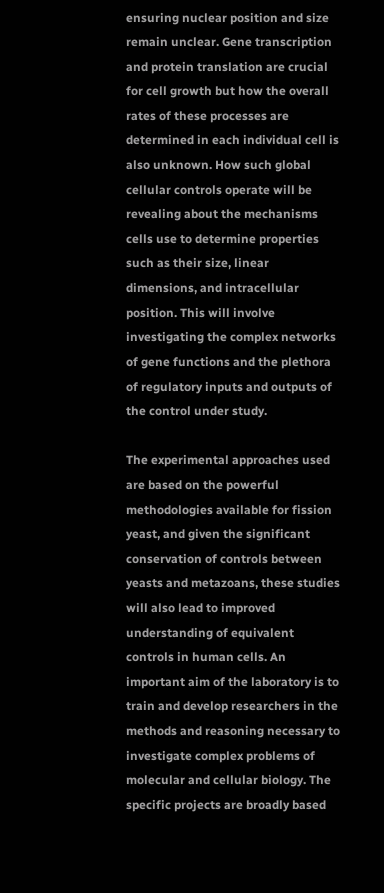ensuring nuclear position and size remain unclear. Gene transcription and protein translation are crucial for cell growth but how the overall rates of these processes are determined in each individual cell is also unknown. How such global cellular controls operate will be revealing about the mechanisms cells use to determine properties such as their size, linear dimensions, and intracellular position. This will involve investigating the complex networks of gene functions and the plethora of regulatory inputs and outputs of the control under study.

The experimental approaches used are based on the powerful methodologies available for fission yeast, and given the significant conservation of controls between yeasts and metazoans, these studies will also lead to improved understanding of equivalent controls in human cells. An important aim of the laboratory is to train and develop researchers in the methods and reasoning necessary to investigate complex problems of molecular and cellular biology. The specific projects are broadly based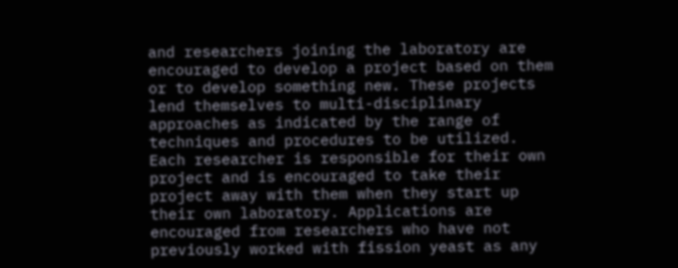and researchers joining the laboratory are encouraged to develop a project based on them or to develop something new. These projects lend themselves to multi-disciplinary approaches as indicated by the range of techniques and procedures to be utilized. Each researcher is responsible for their own project and is encouraged to take their project away with them when they start up their own laboratory. Applications are encouraged from researchers who have not previously worked with fission yeast as any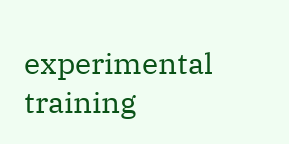experimental training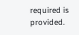required is provided.